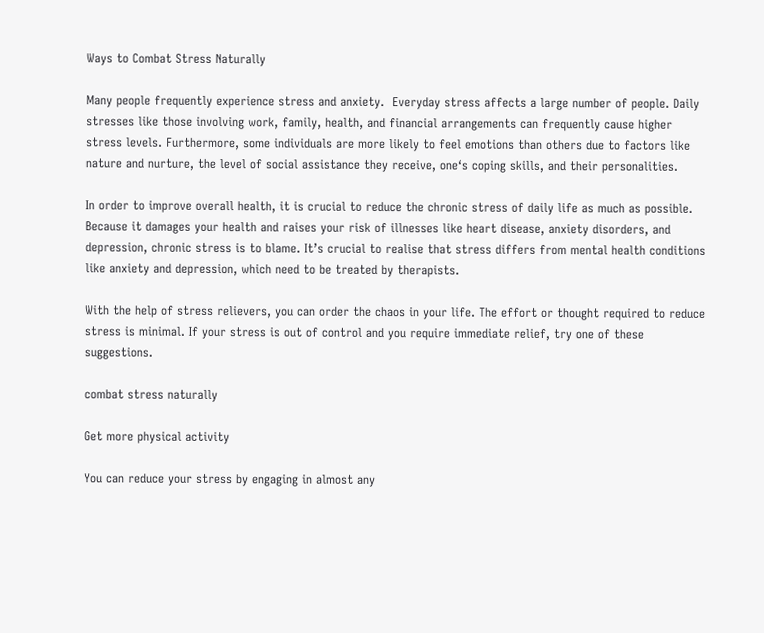Ways to Combat Stress Naturally

Many people frequently experience stress and anxiety.  Everyday stress affects a large number of people. Daily stresses like those involving work, family, health, and financial arrangements can frequently cause higher stress levels. Furthermore, some individuals are more likely to feel emotions than others due to factors like nature and nurture, the level of social assistance they receive, one‘s coping skills, and their personalities.

In order to improve overall health, it is crucial to reduce the chronic stress of daily life as much as possible. Because it damages your health and raises your risk of illnesses like heart disease, anxiety disorders, and depression, chronic stress is to blame. It’s crucial to realise that stress differs from mental health conditions like anxiety and depression, which need to be treated by therapists.

With the help of stress relievers, you can order the chaos in your life. The effort or thought required to reduce stress is minimal. If your stress is out of control and you require immediate relief, try one of these suggestions.

combat stress naturally

Get more physical activity

You can reduce your stress by engaging in almost any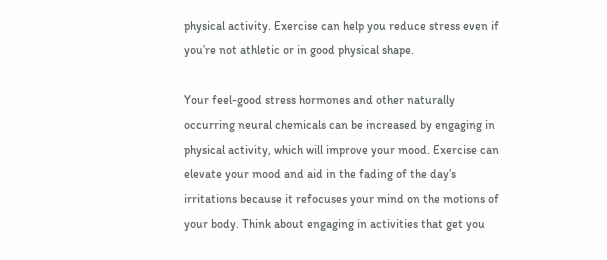physical activity. Exercise can help you reduce stress even if you’re not athletic or in good physical shape.

Your feel-good stress hormones and other naturally occurring neural chemicals can be increased by engaging in physical activity, which will improve your mood. Exercise can elevate your mood and aid in the fading of the day’s irritations because it refocuses your mind on the motions of your body. Think about engaging in activities that get you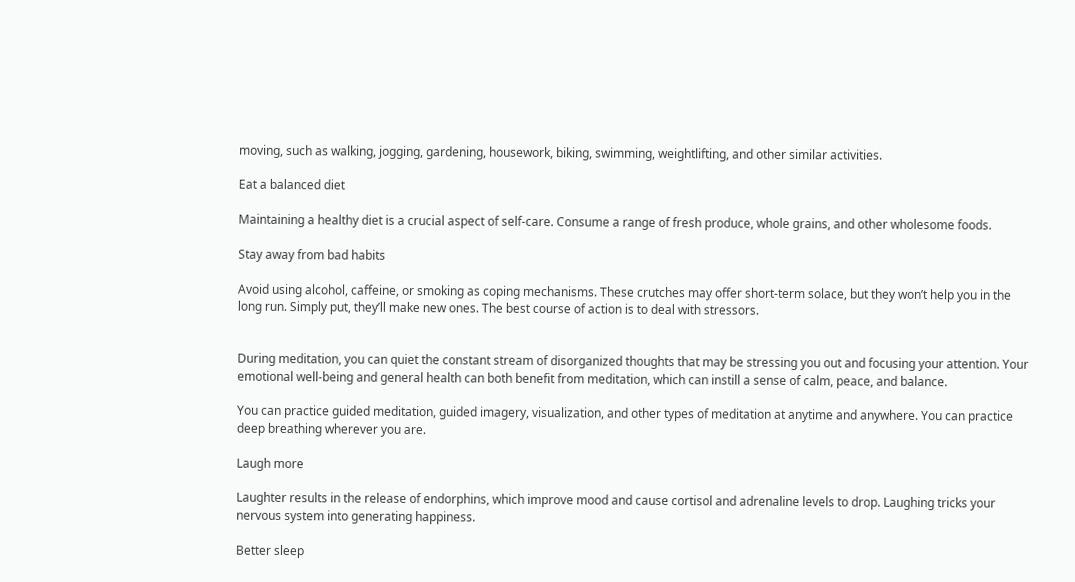moving, such as walking, jogging, gardening, housework, biking, swimming, weightlifting, and other similar activities.

Eat a balanced diet

Maintaining a healthy diet is a crucial aspect of self-care. Consume a range of fresh produce, whole grains, and other wholesome foods.

Stay away from bad habits

Avoid using alcohol, caffeine, or smoking as coping mechanisms. These crutches may offer short-term solace, but they won’t help you in the long run. Simply put, they’ll make new ones. The best course of action is to deal with stressors.


During meditation, you can quiet the constant stream of disorganized thoughts that may be stressing you out and focusing your attention. Your emotional well-being and general health can both benefit from meditation, which can instill a sense of calm, peace, and balance.

You can practice guided meditation, guided imagery, visualization, and other types of meditation at anytime and anywhere. You can practice deep breathing wherever you are.

Laugh more

Laughter results in the release of endorphins, which improve mood and cause cortisol and adrenaline levels to drop. Laughing tricks your nervous system into generating happiness.

Better sleep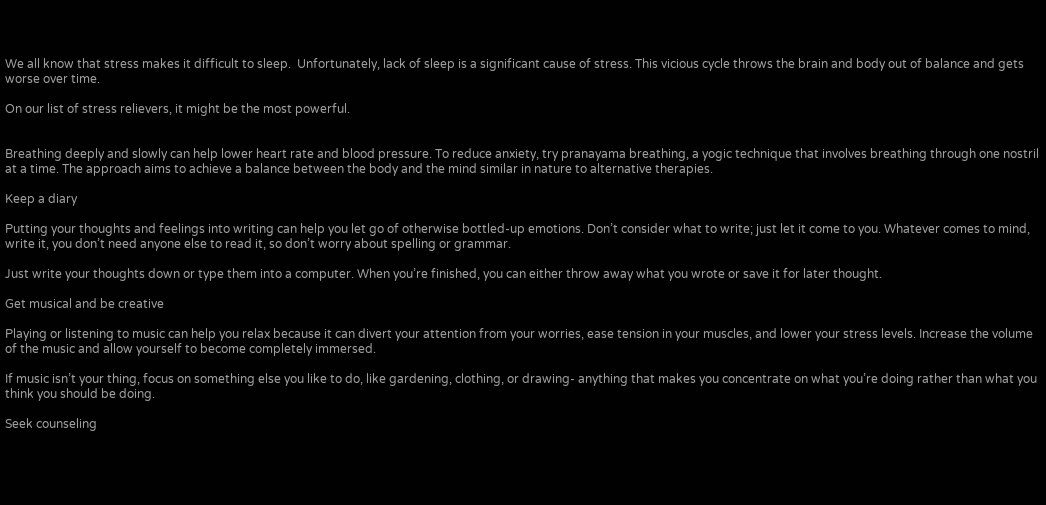We all know that stress makes it difficult to sleep.  Unfortunately, lack of sleep is a significant cause of stress. This vicious cycle throws the brain and body out of balance and gets worse over time.

On our list of stress relievers, it might be the most powerful.


Breathing deeply and slowly can help lower heart rate and blood pressure. To reduce anxiety, try pranayama breathing, a yogic technique that involves breathing through one nostril at a time. The approach aims to achieve a balance between the body and the mind similar in nature to alternative therapies.

Keep a diary

Putting your thoughts and feelings into writing can help you let go of otherwise bottled-up emotions. Don’t consider what to write; just let it come to you. Whatever comes to mind, write it, you don’t need anyone else to read it, so don’t worry about spelling or grammar.

Just write your thoughts down or type them into a computer. When you’re finished, you can either throw away what you wrote or save it for later thought.

Get musical and be creative

Playing or listening to music can help you relax because it can divert your attention from your worries, ease tension in your muscles, and lower your stress levels. Increase the volume of the music and allow yourself to become completely immersed.

If music isn’t your thing, focus on something else you like to do, like gardening, clothing, or drawing- anything that makes you concentrate on what you’re doing rather than what you think you should be doing.

Seek counseling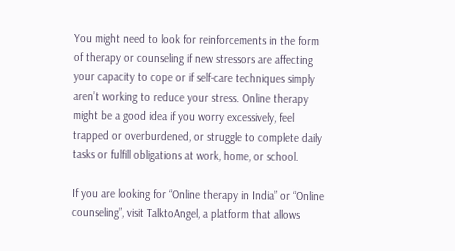You might need to look for reinforcements in the form of therapy or counseling if new stressors are affecting your capacity to cope or if self-care techniques simply aren’t working to reduce your stress. Online therapy might be a good idea if you worry excessively, feel trapped or overburdened, or struggle to complete daily tasks or fulfill obligations at work, home, or school.

If you are looking for “Online therapy in India” or “Online counseling”, visit TalktoAngel, a platform that allows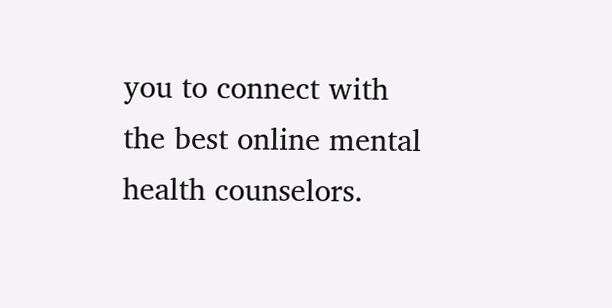you to connect with the best online mental health counselors.